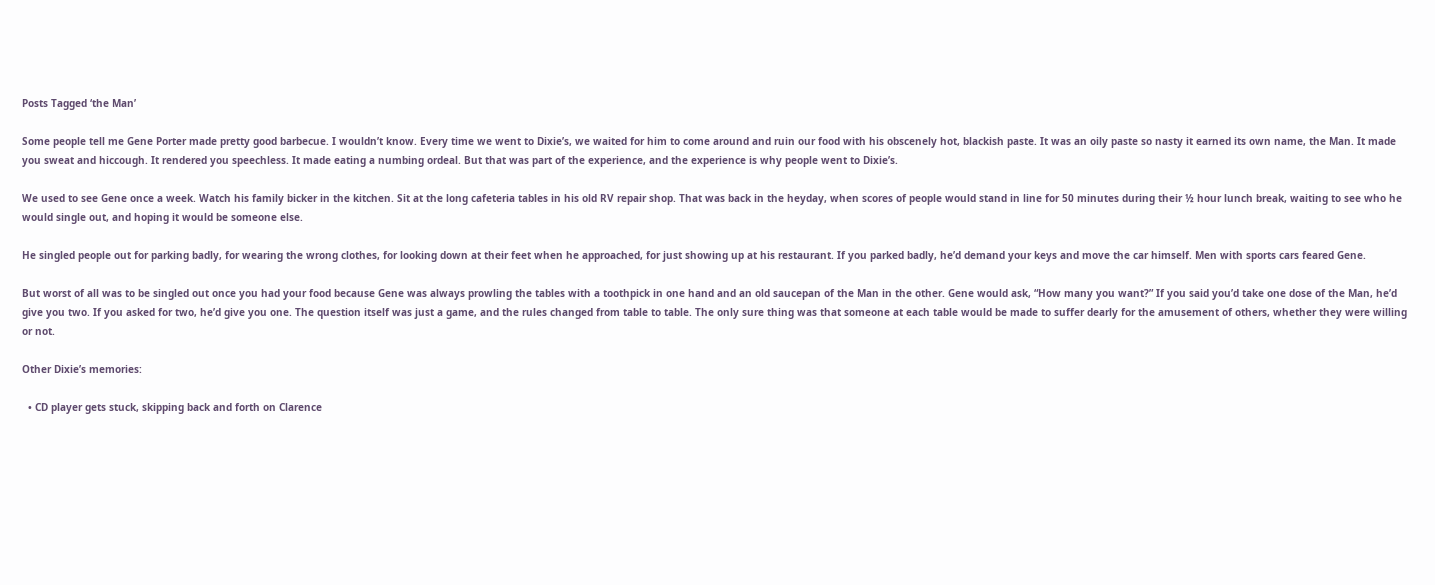Posts Tagged ‘the Man’

Some people tell me Gene Porter made pretty good barbecue. I wouldn’t know. Every time we went to Dixie’s, we waited for him to come around and ruin our food with his obscenely hot, blackish paste. It was an oily paste so nasty it earned its own name, the Man. It made you sweat and hiccough. It rendered you speechless. It made eating a numbing ordeal. But that was part of the experience, and the experience is why people went to Dixie’s.

We used to see Gene once a week. Watch his family bicker in the kitchen. Sit at the long cafeteria tables in his old RV repair shop. That was back in the heyday, when scores of people would stand in line for 50 minutes during their ½ hour lunch break, waiting to see who he would single out, and hoping it would be someone else.

He singled people out for parking badly, for wearing the wrong clothes, for looking down at their feet when he approached, for just showing up at his restaurant. If you parked badly, he’d demand your keys and move the car himself. Men with sports cars feared Gene.

But worst of all was to be singled out once you had your food because Gene was always prowling the tables with a toothpick in one hand and an old saucepan of the Man in the other. Gene would ask, “How many you want?” If you said you’d take one dose of the Man, he’d give you two. If you asked for two, he’d give you one. The question itself was just a game, and the rules changed from table to table. The only sure thing was that someone at each table would be made to suffer dearly for the amusement of others, whether they were willing or not.

Other Dixie’s memories:

  • CD player gets stuck, skipping back and forth on Clarence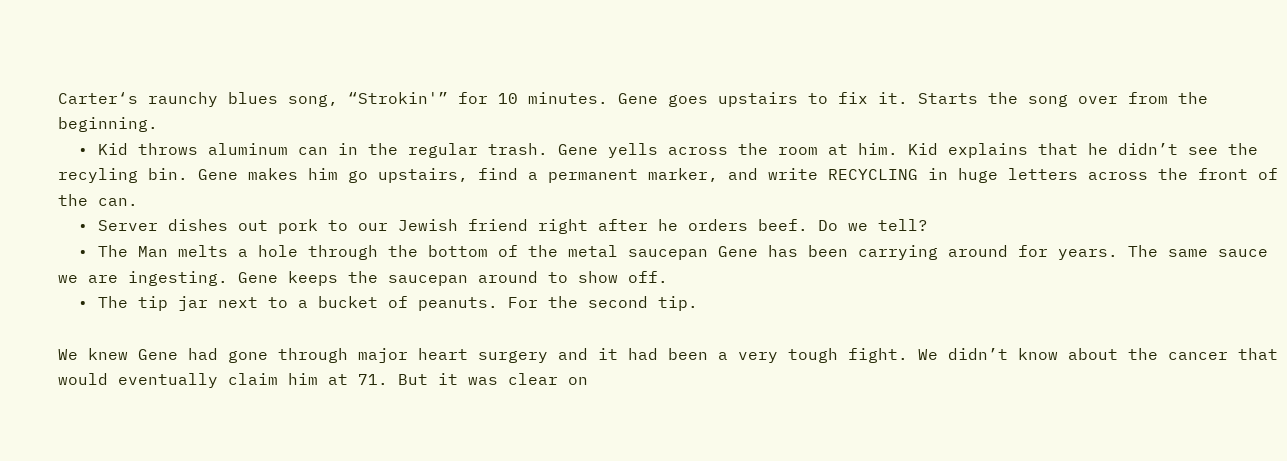Carter‘s raunchy blues song, “Strokin'” for 10 minutes. Gene goes upstairs to fix it. Starts the song over from the beginning.
  • Kid throws aluminum can in the regular trash. Gene yells across the room at him. Kid explains that he didn’t see the recyling bin. Gene makes him go upstairs, find a permanent marker, and write RECYCLING in huge letters across the front of the can.
  • Server dishes out pork to our Jewish friend right after he orders beef. Do we tell?
  • The Man melts a hole through the bottom of the metal saucepan Gene has been carrying around for years. The same sauce we are ingesting. Gene keeps the saucepan around to show off.
  • The tip jar next to a bucket of peanuts. For the second tip.

We knew Gene had gone through major heart surgery and it had been a very tough fight. We didn’t know about the cancer that would eventually claim him at 71. But it was clear on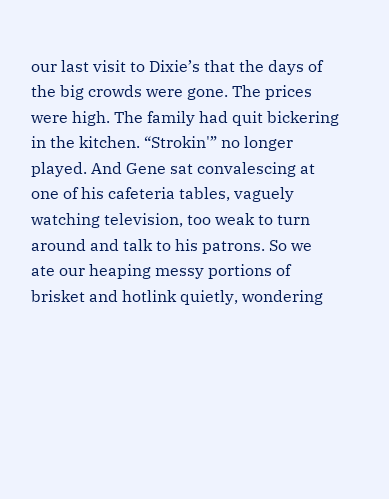our last visit to Dixie’s that the days of the big crowds were gone. The prices were high. The family had quit bickering in the kitchen. “Strokin'” no longer played. And Gene sat convalescing at one of his cafeteria tables, vaguely watching television, too weak to turn around and talk to his patrons. So we ate our heaping messy portions of brisket and hotlink quietly, wondering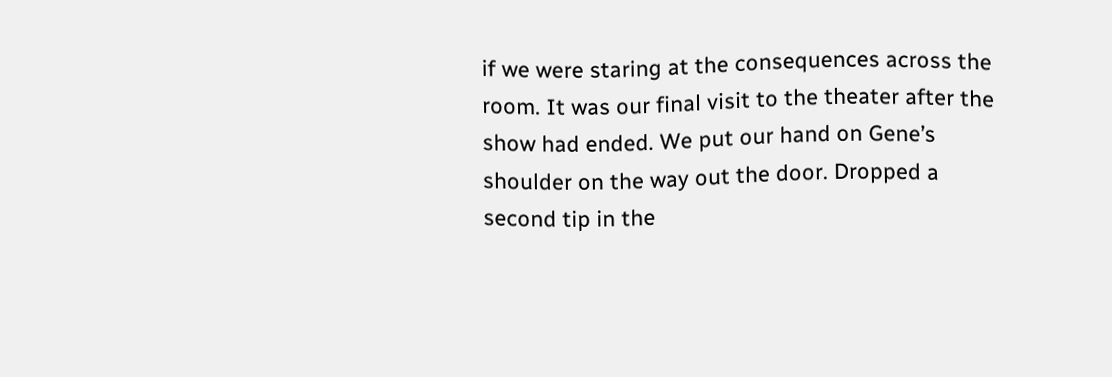if we were staring at the consequences across the room. It was our final visit to the theater after the show had ended. We put our hand on Gene’s shoulder on the way out the door. Dropped a second tip in the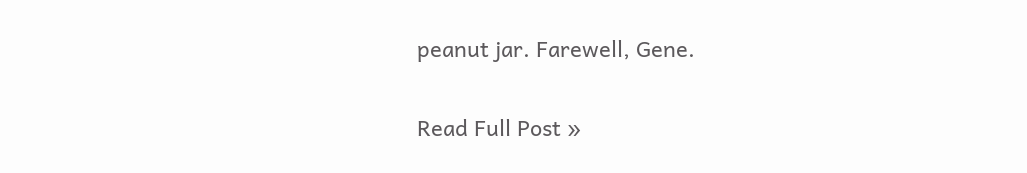peanut jar. Farewell, Gene.

Read Full Post »